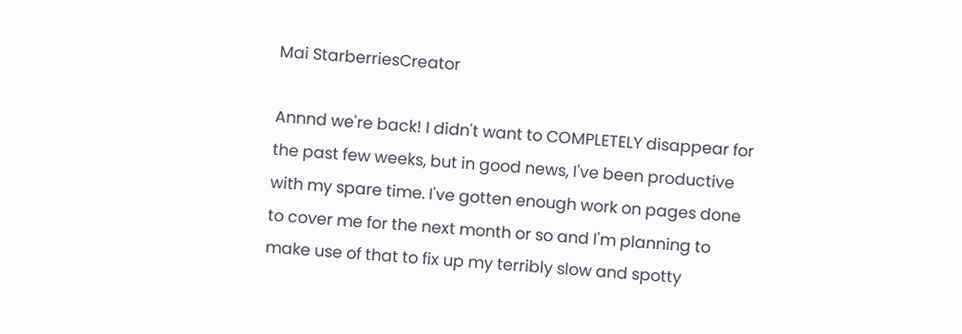Mai StarberriesCreator

Annnd we're back! I didn't want to COMPLETELY disappear for the past few weeks, but in good news, I've been productive with my spare time. I've gotten enough work on pages done to cover me for the next month or so and I'm planning to make use of that to fix up my terribly slow and spotty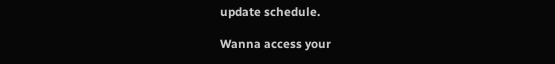update schedule.

Wanna access your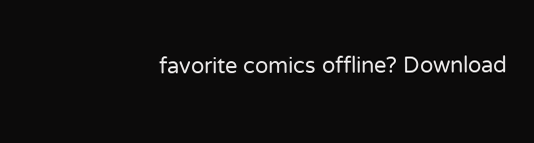favorite comics offline? Download